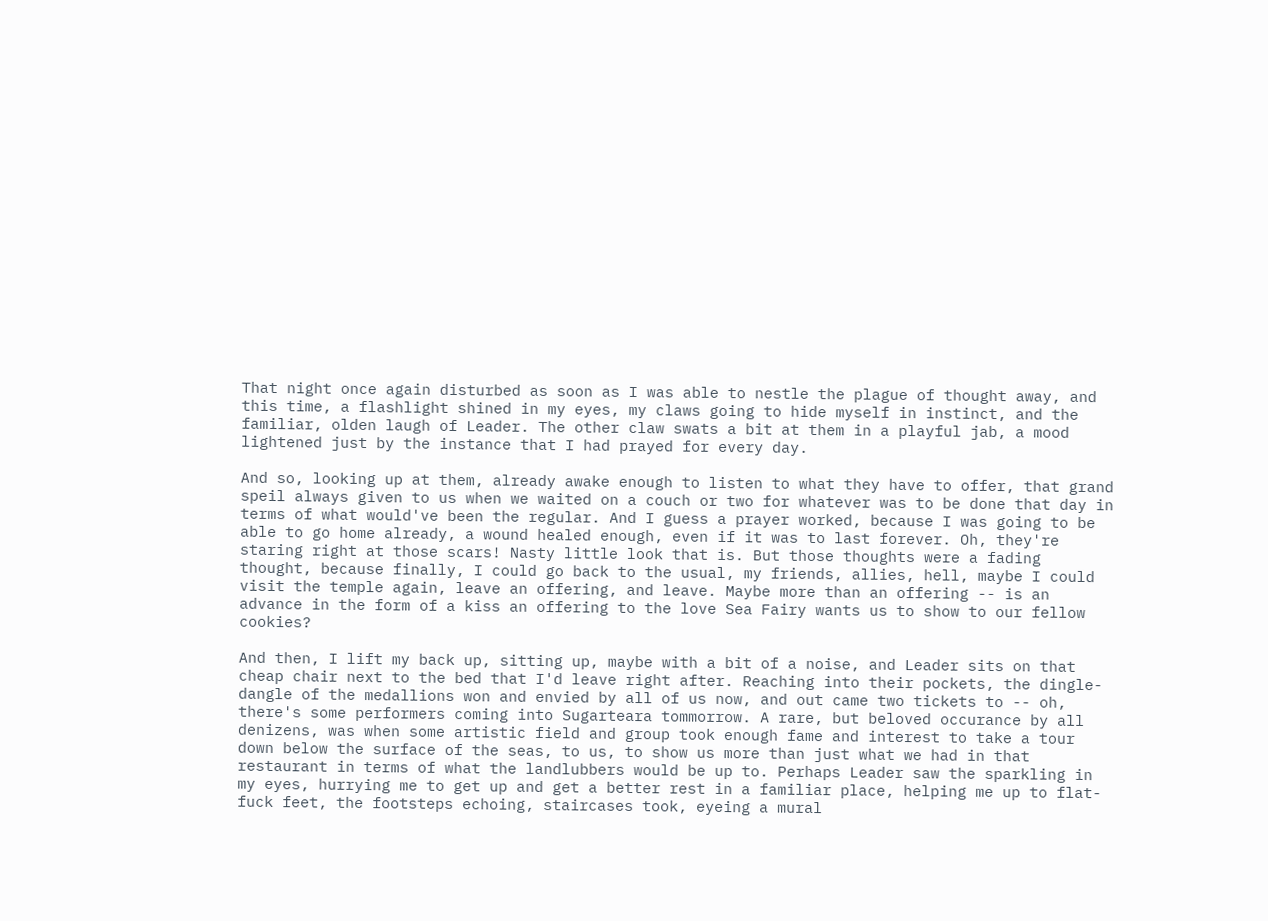That night once again disturbed as soon as I was able to nestle the plague of thought away, and this time, a flashlight shined in my eyes, my claws going to hide myself in instinct, and the familiar, olden laugh of Leader. The other claw swats a bit at them in a playful jab, a mood lightened just by the instance that I had prayed for every day.

And so, looking up at them, already awake enough to listen to what they have to offer, that grand speil always given to us when we waited on a couch or two for whatever was to be done that day in terms of what would've been the regular. And I guess a prayer worked, because I was going to be able to go home already, a wound healed enough, even if it was to last forever. Oh, they're staring right at those scars! Nasty little look that is. But those thoughts were a fading thought, because finally, I could go back to the usual, my friends, allies, hell, maybe I could visit the temple again, leave an offering, and leave. Maybe more than an offering -- is an advance in the form of a kiss an offering to the love Sea Fairy wants us to show to our fellow cookies?

And then, I lift my back up, sitting up, maybe with a bit of a noise, and Leader sits on that cheap chair next to the bed that I'd leave right after. Reaching into their pockets, the dingle-dangle of the medallions won and envied by all of us now, and out came two tickets to -- oh, there's some performers coming into Sugarteara tommorrow. A rare, but beloved occurance by all denizens, was when some artistic field and group took enough fame and interest to take a tour down below the surface of the seas, to us, to show us more than just what we had in that restaurant in terms of what the landlubbers would be up to. Perhaps Leader saw the sparkling in my eyes, hurrying me to get up and get a better rest in a familiar place, helping me up to flat-fuck feet, the footsteps echoing, staircases took, eyeing a mural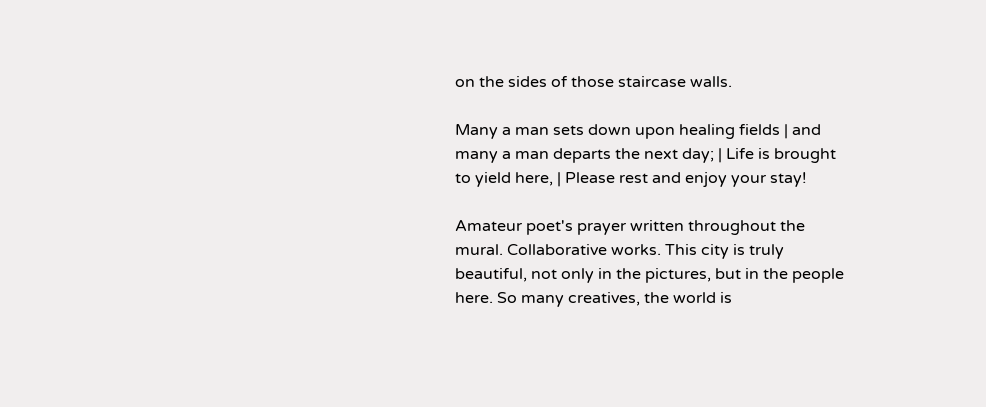on the sides of those staircase walls.

Many a man sets down upon healing fields | and many a man departs the next day; | Life is brought to yield here, | Please rest and enjoy your stay!

Amateur poet's prayer written throughout the mural. Collaborative works. This city is truly beautiful, not only in the pictures, but in the people here. So many creatives, the world is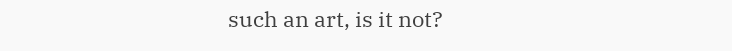such an art, is it not?